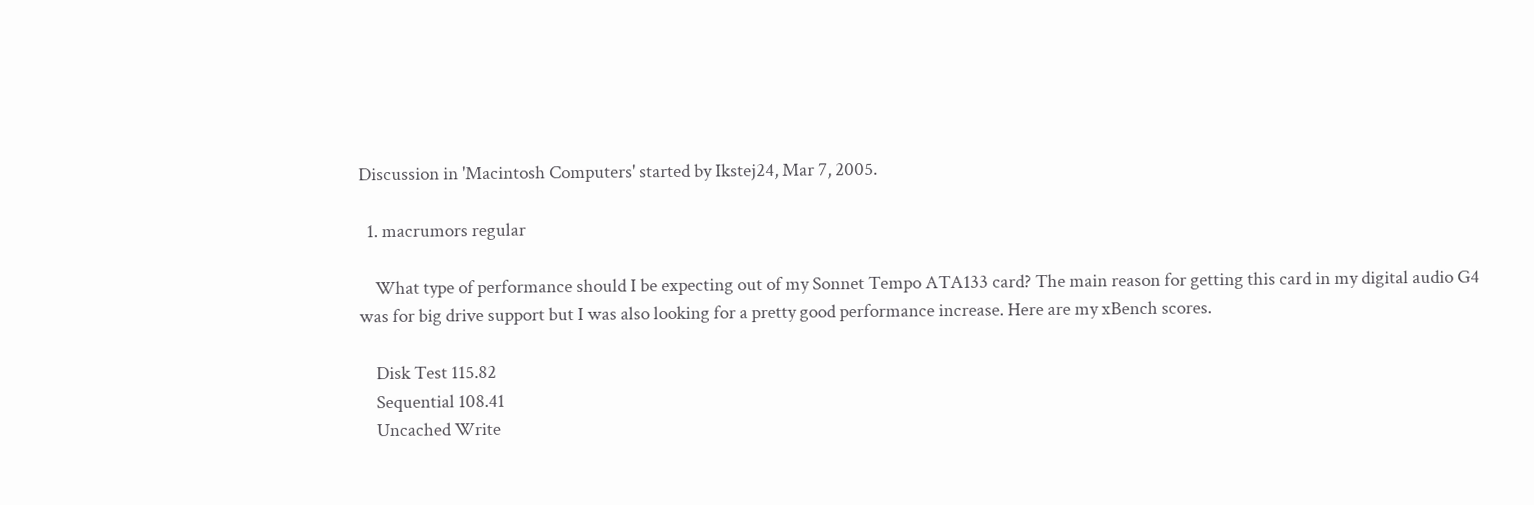Discussion in 'Macintosh Computers' started by Ikstej24, Mar 7, 2005.

  1. macrumors regular

    What type of performance should I be expecting out of my Sonnet Tempo ATA133 card? The main reason for getting this card in my digital audio G4 was for big drive support but I was also looking for a pretty good performance increase. Here are my xBench scores.

    Disk Test 115.82
    Sequential 108.41
    Uncached Write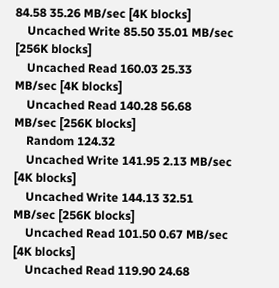84.58 35.26 MB/sec [4K blocks]
    Uncached Write 85.50 35.01 MB/sec [256K blocks]
    Uncached Read 160.03 25.33 MB/sec [4K blocks]
    Uncached Read 140.28 56.68 MB/sec [256K blocks]
    Random 124.32
    Uncached Write 141.95 2.13 MB/sec [4K blocks]
    Uncached Write 144.13 32.51 MB/sec [256K blocks]
    Uncached Read 101.50 0.67 MB/sec [4K blocks]
    Uncached Read 119.90 24.68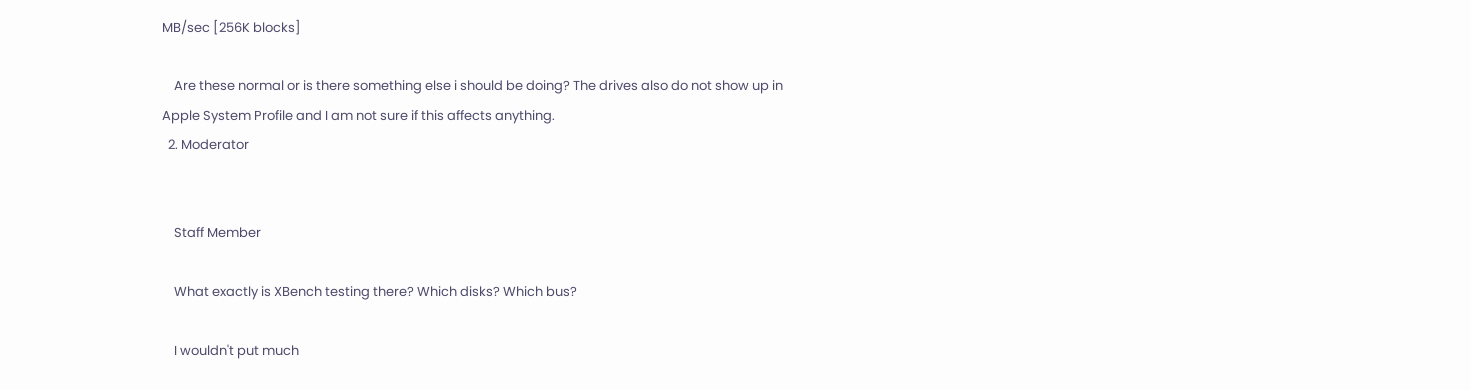MB/sec [256K blocks]

    Are these normal or is there something else i should be doing? The drives also do not show up in Apple System Profile and I am not sure if this affects anything.
  2. Moderator


    Staff Member

    What exactly is XBench testing there? Which disks? Which bus?

    I wouldn't put much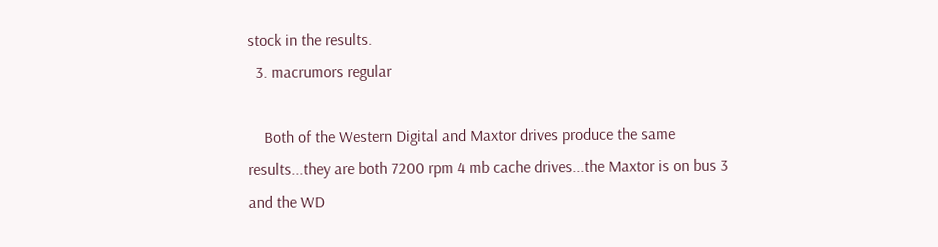stock in the results.
  3. macrumors regular

    Both of the Western Digital and Maxtor drives produce the same results...they are both 7200 rpm 4 mb cache drives...the Maxtor is on bus 3 and the WD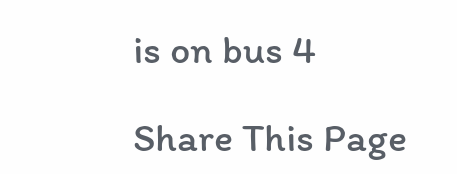is on bus 4

Share This Page